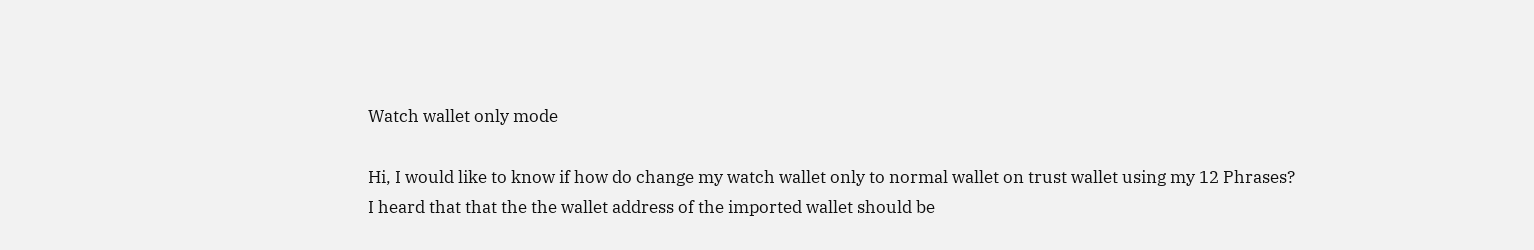Watch wallet only mode

Hi, I would like to know if how do change my watch wallet only to normal wallet on trust wallet using my 12 Phrases?
I heard that that the the wallet address of the imported wallet should be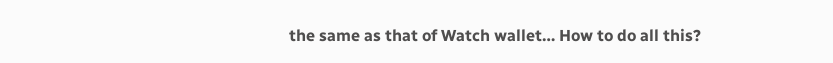the same as that of Watch wallet… How to do all this?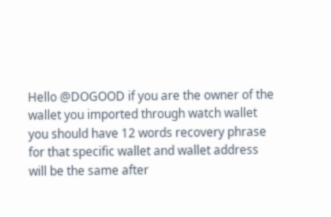Hello @DOGOOD if you are the owner of the wallet you imported through watch wallet you should have 12 words recovery phrase for that specific wallet and wallet address will be the same after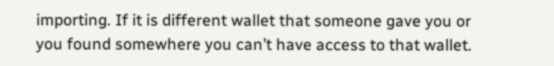importing. If it is different wallet that someone gave you or you found somewhere you can’t have access to that wallet.